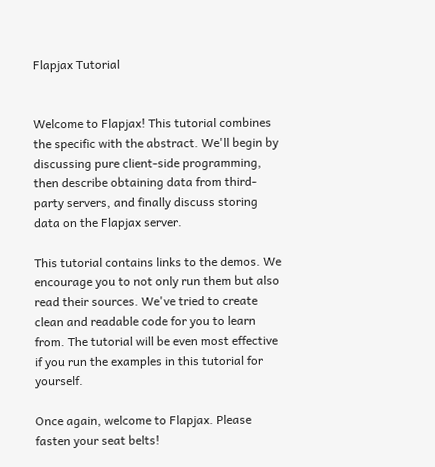Flapjax Tutorial


Welcome to Flapjax! This tutorial combines the specific with the abstract. We'll begin by discussing pure client-side programming, then describe obtaining data from third-party servers, and finally discuss storing data on the Flapjax server.

This tutorial contains links to the demos. We encourage you to not only run them but also read their sources. We've tried to create clean and readable code for you to learn from. The tutorial will be even most effective if you run the examples in this tutorial for yourself.

Once again, welcome to Flapjax. Please fasten your seat belts!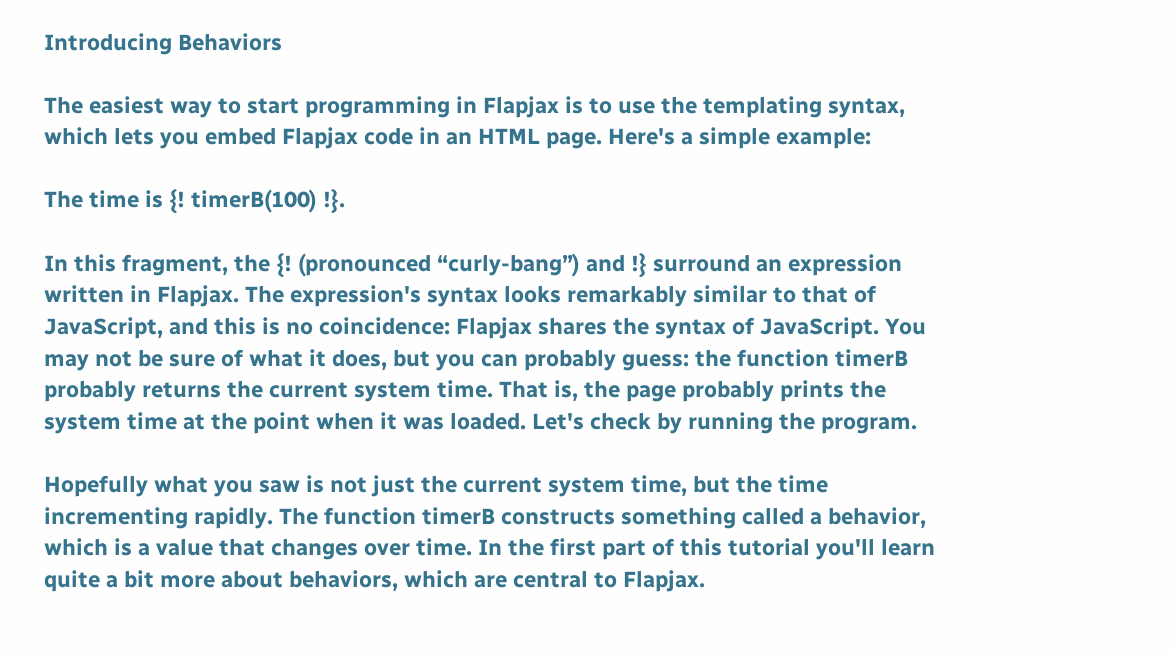Introducing Behaviors

The easiest way to start programming in Flapjax is to use the templating syntax, which lets you embed Flapjax code in an HTML page. Here's a simple example:

The time is {! timerB(100) !}.

In this fragment, the {! (pronounced “curly-bang”) and !} surround an expression written in Flapjax. The expression's syntax looks remarkably similar to that of JavaScript, and this is no coincidence: Flapjax shares the syntax of JavaScript. You may not be sure of what it does, but you can probably guess: the function timerB probably returns the current system time. That is, the page probably prints the system time at the point when it was loaded. Let's check by running the program.

Hopefully what you saw is not just the current system time, but the time incrementing rapidly. The function timerB constructs something called a behavior, which is a value that changes over time. In the first part of this tutorial you'll learn quite a bit more about behaviors, which are central to Flapjax.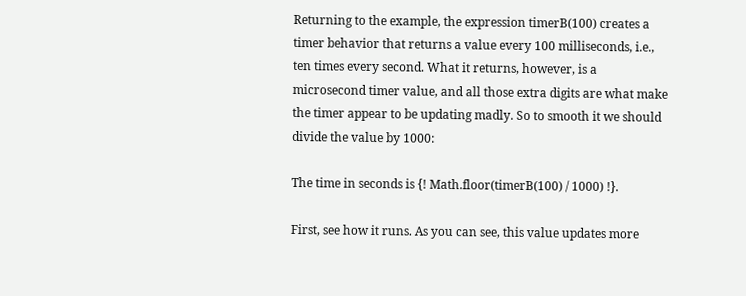Returning to the example, the expression timerB(100) creates a timer behavior that returns a value every 100 milliseconds, i.e., ten times every second. What it returns, however, is a microsecond timer value, and all those extra digits are what make the timer appear to be updating madly. So to smooth it we should divide the value by 1000:

The time in seconds is {! Math.floor(timerB(100) / 1000) !}.

First, see how it runs. As you can see, this value updates more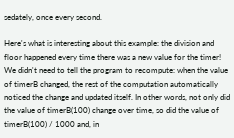sedately, once every second.

Here's what is interesting about this example: the division and floor happened every time there was a new value for the timer! We didn't need to tell the program to recompute: when the value of timerB changed, the rest of the computation automatically noticed the change and updated itself. In other words, not only did the value of timerB(100) change over time, so did the value of timerB(100) / 1000 and, in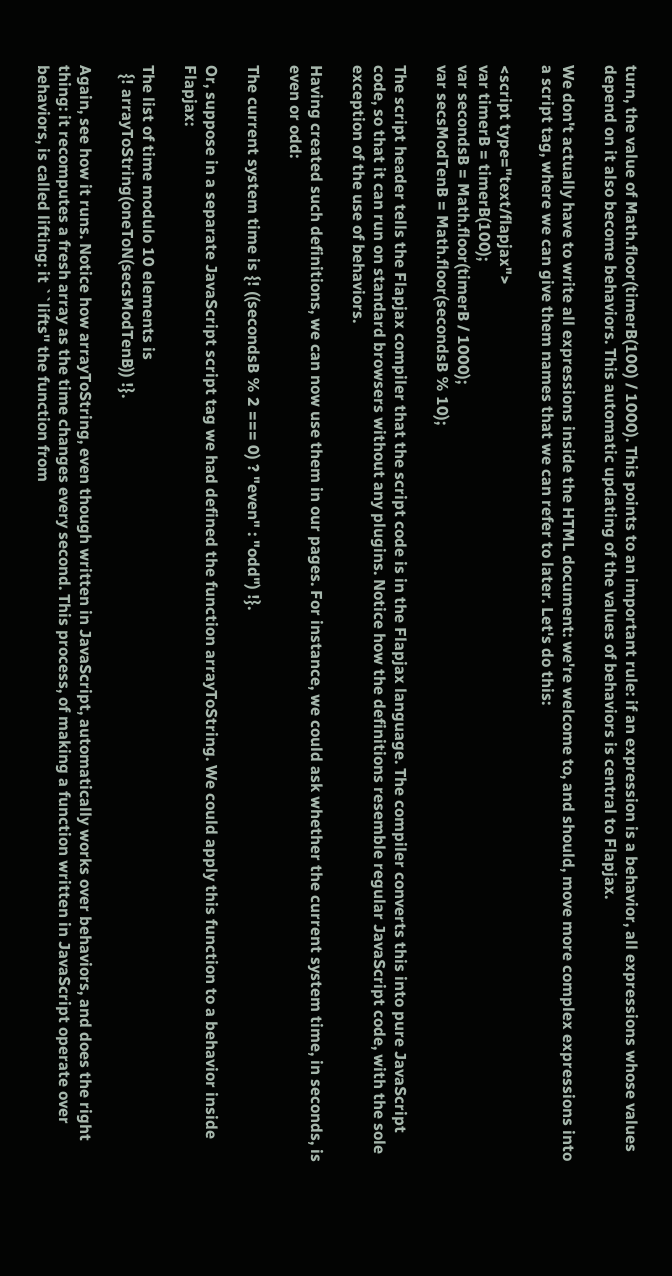turn, the value of Math.floor(timerB(100) / 1000). This points to an important rule: if an expression is a behavior, all expressions whose values depend on it also become behaviors. This automatic updating of the values of behaviors is central to Flapjax.

We don't actually have to write all expressions inside the HTML document: we're welcome to, and should, move more complex expressions into a script tag, where we can give them names that we can refer to later. Let's do this:

<script type="text/flapjax">
var timerB = timerB(100);
var secondsB = Math.floor(timerB / 1000);
var secsModTenB = Math.floor(secondsB % 10);

The script header tells the Flapjax compiler that the script code is in the Flapjax language. The compiler converts this into pure JavaScript code, so that it can run on standard browsers without any plugins. Notice how the definitions resemble regular JavaScript code, with the sole exception of the use of behaviors.

Having created such definitions, we can now use them in our pages. For instance, we could ask whether the current system time, in seconds, is even or odd:

The current system time is {! ((secondsB % 2 === 0) ? "even" : "odd") !}.

Or, suppose in a separate JavaScript script tag we had defined the function arrayToString. We could apply this function to a behavior inside Flapjax:

The list of time modulo 10 elements is
  {! arrayToString(oneToN(secsModTenB)) !}.

Again, see how it runs. Notice how arrayToString, even though written in JavaScript, automatically works over behaviors, and does the right thing: it recomputes a fresh array as the time changes every second. This process, of making a function written in JavaScript operate over behaviors, is called lifting: it ``lifts'' the function from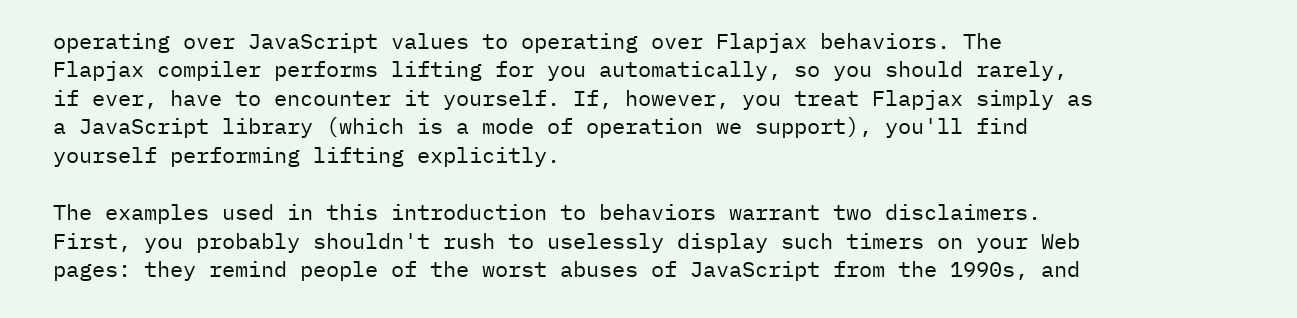operating over JavaScript values to operating over Flapjax behaviors. The Flapjax compiler performs lifting for you automatically, so you should rarely, if ever, have to encounter it yourself. If, however, you treat Flapjax simply as a JavaScript library (which is a mode of operation we support), you'll find yourself performing lifting explicitly.

The examples used in this introduction to behaviors warrant two disclaimers. First, you probably shouldn't rush to uselessly display such timers on your Web pages: they remind people of the worst abuses of JavaScript from the 1990s, and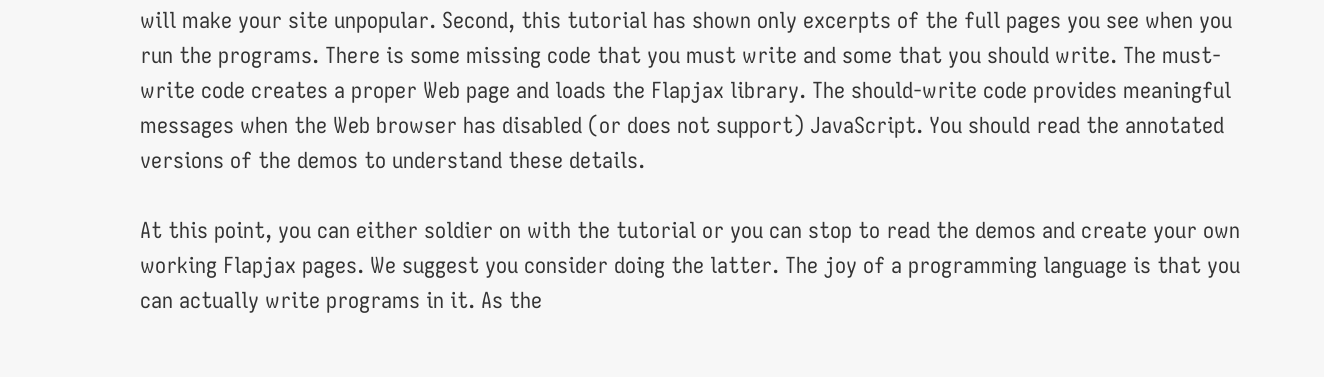will make your site unpopular. Second, this tutorial has shown only excerpts of the full pages you see when you run the programs. There is some missing code that you must write and some that you should write. The must-write code creates a proper Web page and loads the Flapjax library. The should-write code provides meaningful messages when the Web browser has disabled (or does not support) JavaScript. You should read the annotated versions of the demos to understand these details.

At this point, you can either soldier on with the tutorial or you can stop to read the demos and create your own working Flapjax pages. We suggest you consider doing the latter. The joy of a programming language is that you can actually write programs in it. As the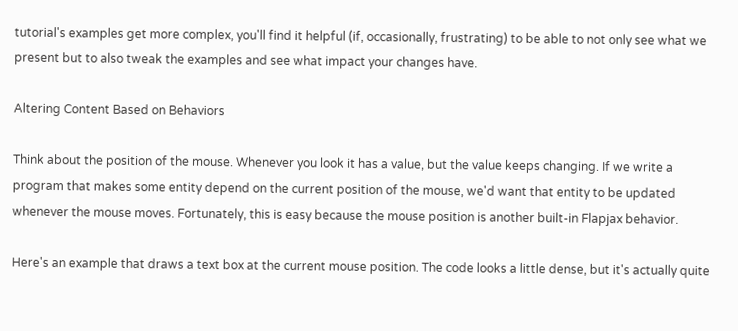tutorial's examples get more complex, you'll find it helpful (if, occasionally, frustrating) to be able to not only see what we present but to also tweak the examples and see what impact your changes have.

Altering Content Based on Behaviors

Think about the position of the mouse. Whenever you look it has a value, but the value keeps changing. If we write a program that makes some entity depend on the current position of the mouse, we'd want that entity to be updated whenever the mouse moves. Fortunately, this is easy because the mouse position is another built-in Flapjax behavior.

Here's an example that draws a text box at the current mouse position. The code looks a little dense, but it's actually quite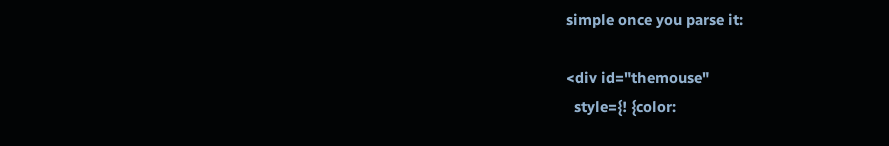simple once you parse it:

<div id="themouse"
  style={! {color: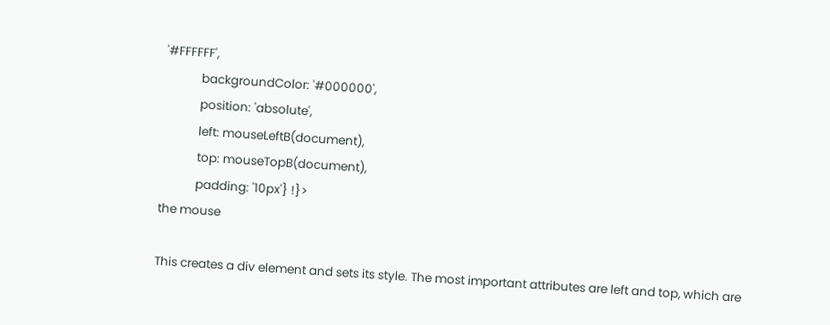'#FFFFFF',
            backgroundColor: '#000000',
            position: 'absolute',
            left: mouseLeftB(document),
            top: mouseTopB(document),
            padding: '10px'} !}>
the mouse

This creates a div element and sets its style. The most important attributes are left and top, which are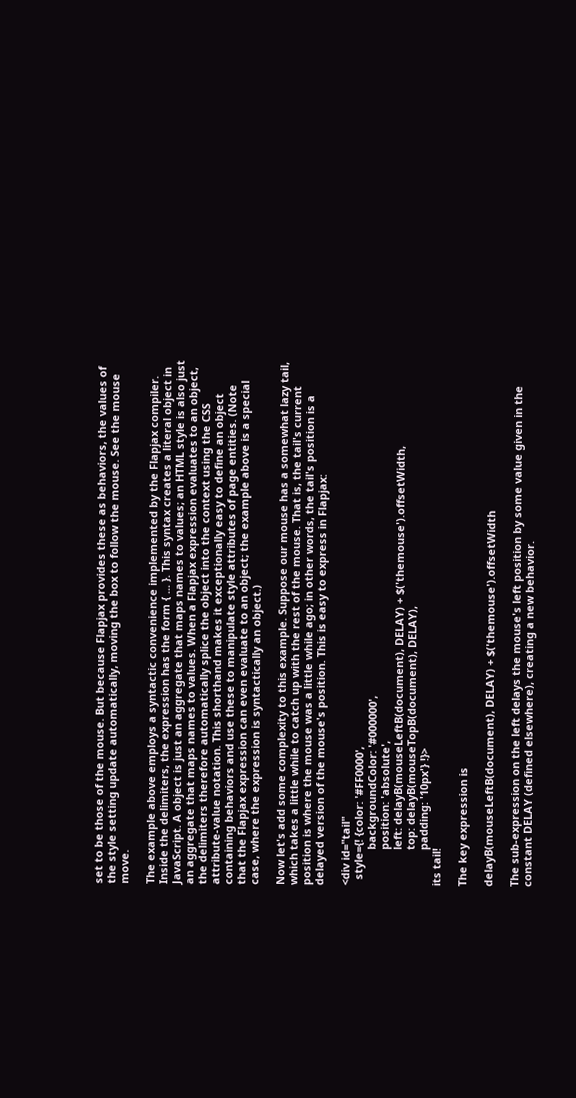set to be those of the mouse. But because Flapjax provides these as behaviors, the values of the style setting update automatically, moving the box to follow the mouse. See the mouse move.

The example above employs a syntactic convenience implemented by the Flapjax compiler. Inside the delimiters, the expression has the form { ... }. This syntax creates a literal object in JavaScript. A object is just an aggregate that maps names to values; an HTML style is also just an aggregate that maps names to values. When a Flapjax expression evaluates to an object, the delimiters therefore automatically splice the object into the context using the CSS attribute-value notation. This shorthand makes it exceptionally easy to define an object containing behaviors and use these to manipulate style attributes of page entities. (Note that the Flapjax expression can even evaluate to an object; the example above is a special case, where the expression is syntactically an object.)

Now let's add some complexity to this example. Suppose our mouse has a somewhat lazy tail, which takes a little while to catch up with the rest of the mouse. That is, the tail's current position is where the mouse was a little while ago; in other words, the tail's position is a delayed version of the mouse's position. This is easy to express in Flapjax:

<div id="tail"
  style={! {color: '#FF0000',
            backgroundColor: '#000000',
            position: 'absolute',
            left: delayB(mouseLeftB(document), DELAY) + $('themouse').offsetWidth,
            top: delayB(mouseTopB(document), DELAY),
            padding: '10px'} !}>
its tail!

The key expression is

delayB(mouseLeftB(document), DELAY) + $('themouse').offsetWidth

The sub-expression on the left delays the mouse's left position by some value given in the constant DELAY (defined elsewhere), creating a new behavior.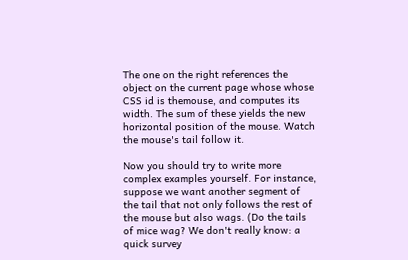The one on the right references the object on the current page whose whose CSS id is themouse, and computes its width. The sum of these yields the new horizontal position of the mouse. Watch the mouse's tail follow it.

Now you should try to write more complex examples yourself. For instance, suppose we want another segment of the tail that not only follows the rest of the mouse but also wags. (Do the tails of mice wag? We don't really know: a quick survey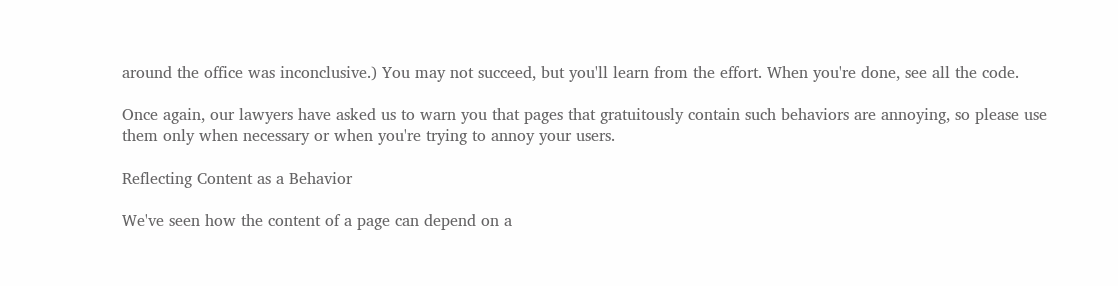around the office was inconclusive.) You may not succeed, but you'll learn from the effort. When you're done, see all the code.

Once again, our lawyers have asked us to warn you that pages that gratuitously contain such behaviors are annoying, so please use them only when necessary or when you're trying to annoy your users.

Reflecting Content as a Behavior

We've seen how the content of a page can depend on a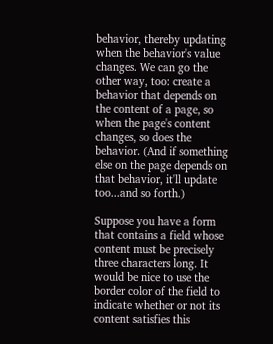behavior, thereby updating when the behavior's value changes. We can go the other way, too: create a behavior that depends on the content of a page, so when the page's content changes, so does the behavior. (And if something else on the page depends on that behavior, it'll update too...and so forth.)

Suppose you have a form that contains a field whose content must be precisely three characters long. It would be nice to use the border color of the field to indicate whether or not its content satisfies this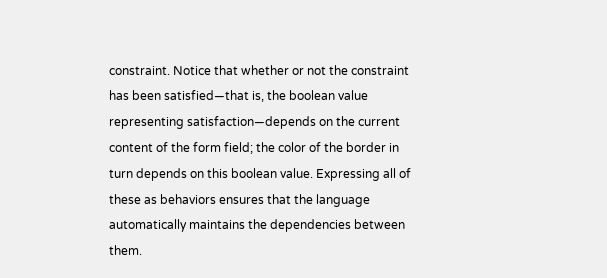constraint. Notice that whether or not the constraint has been satisfied—that is, the boolean value representing satisfaction—depends on the current content of the form field; the color of the border in turn depends on this boolean value. Expressing all of these as behaviors ensures that the language automatically maintains the dependencies between them.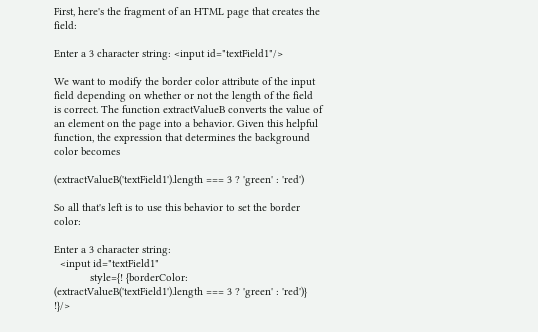First, here's the fragment of an HTML page that creates the field:

Enter a 3 character string: <input id="textField1"/>

We want to modify the border color attribute of the input field depending on whether or not the length of the field is correct. The function extractValueB converts the value of an element on the page into a behavior. Given this helpful function, the expression that determines the background color becomes

(extractValueB('textField1').length === 3 ? 'green' : 'red')

So all that's left is to use this behavior to set the border color:

Enter a 3 character string:
  <input id="textField1"
            style={! {borderColor: (extractValueB('textField1').length === 3 ? 'green' : 'red')} !}/>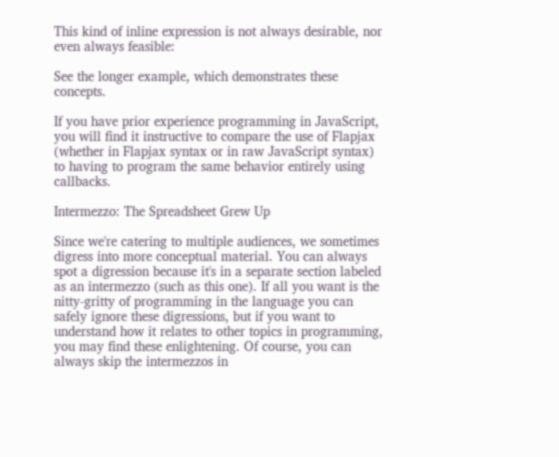This kind of inline expression is not always desirable, nor even always feasible:

See the longer example, which demonstrates these concepts.

If you have prior experience programming in JavaScript, you will find it instructive to compare the use of Flapjax (whether in Flapjax syntax or in raw JavaScript syntax) to having to program the same behavior entirely using callbacks.

Intermezzo: The Spreadsheet Grew Up

Since we're catering to multiple audiences, we sometimes digress into more conceptual material. You can always spot a digression because it's in a separate section labeled as an intermezzo (such as this one). If all you want is the nitty-gritty of programming in the language you can safely ignore these digressions, but if you want to understand how it relates to other topics in programming, you may find these enlightening. Of course, you can always skip the intermezzos in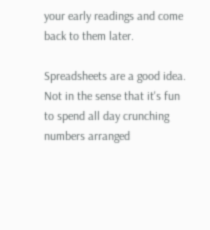your early readings and come back to them later.

Spreadsheets are a good idea. Not in the sense that it's fun to spend all day crunching numbers arranged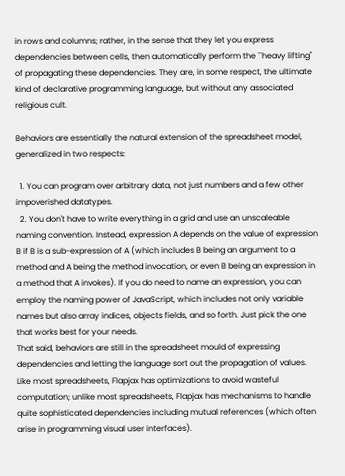in rows and columns; rather, in the sense that they let you express dependencies between cells, then automatically perform the ``heavy lifting'' of propagating these dependencies. They are, in some respect, the ultimate kind of declarative programming language, but without any associated religious cult.

Behaviors are essentially the natural extension of the spreadsheet model, generalized in two respects:

  1. You can program over arbitrary data, not just numbers and a few other impoverished datatypes.
  2. You don't have to write everything in a grid and use an unscaleable naming convention. Instead, expression A depends on the value of expression B if B is a sub-expression of A (which includes B being an argument to a method and A being the method invocation, or even B being an expression in a method that A invokes). If you do need to name an expression, you can employ the naming power of JavaScript, which includes not only variable names but also array indices, objects fields, and so forth. Just pick the one that works best for your needs.
That said, behaviors are still in the spreadsheet mould of expressing dependencies and letting the language sort out the propagation of values. Like most spreadsheets, Flapjax has optimizations to avoid wasteful computation; unlike most spreadsheets, Flapjax has mechanisms to handle quite sophisticated dependencies including mutual references (which often arise in programming visual user interfaces).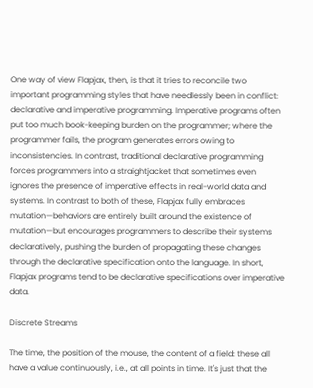One way of view Flapjax, then, is that it tries to reconcile two important programming styles that have needlessly been in conflict: declarative and imperative programming. Imperative programs often put too much book-keeping burden on the programmer; where the programmer fails, the program generates errors owing to inconsistencies. In contrast, traditional declarative programming forces programmers into a straightjacket that sometimes even ignores the presence of imperative effects in real-world data and systems. In contrast to both of these, Flapjax fully embraces mutation—behaviors are entirely built around the existence of mutation—but encourages programmers to describe their systems declaratively, pushing the burden of propagating these changes through the declarative specification onto the language. In short, Flapjax programs tend to be declarative specifications over imperative data.

Discrete Streams

The time, the position of the mouse, the content of a field: these all have a value continuously, i.e., at all points in time. It's just that the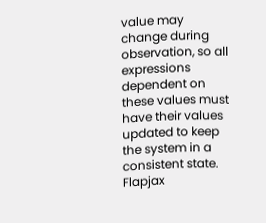value may change during observation, so all expressions dependent on these values must have their values updated to keep the system in a consistent state. Flapjax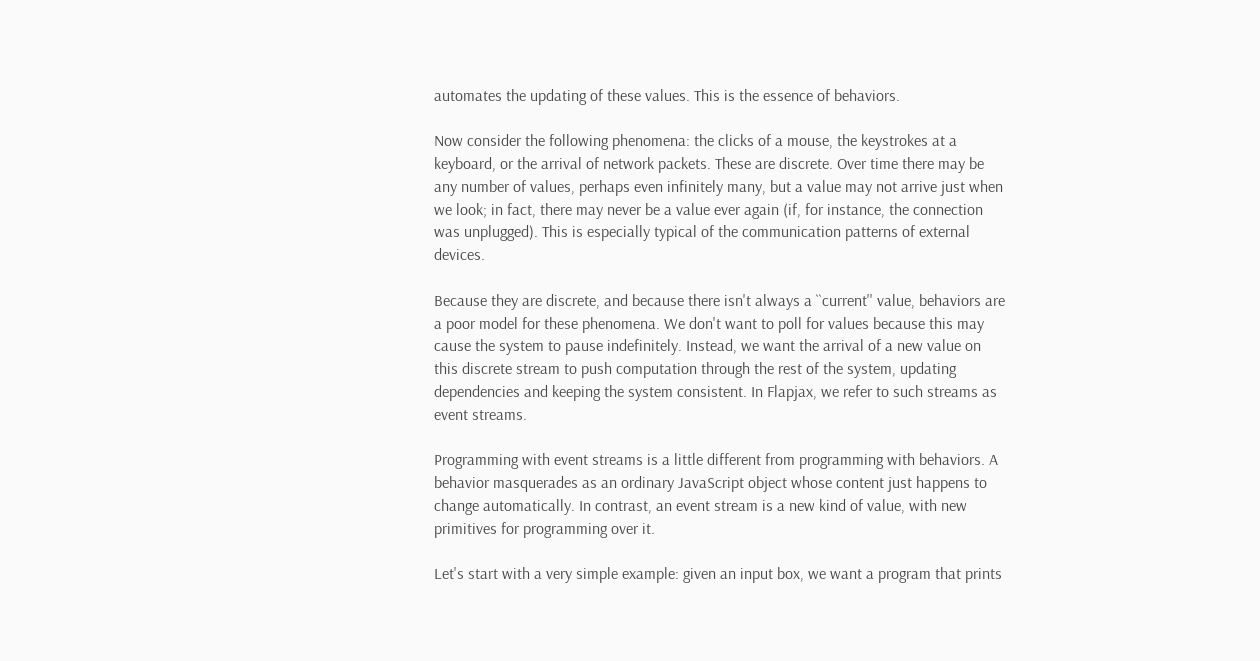automates the updating of these values. This is the essence of behaviors.

Now consider the following phenomena: the clicks of a mouse, the keystrokes at a keyboard, or the arrival of network packets. These are discrete. Over time there may be any number of values, perhaps even infinitely many, but a value may not arrive just when we look; in fact, there may never be a value ever again (if, for instance, the connection was unplugged). This is especially typical of the communication patterns of external devices.

Because they are discrete, and because there isn't always a ``current'' value, behaviors are a poor model for these phenomena. We don't want to poll for values because this may cause the system to pause indefinitely. Instead, we want the arrival of a new value on this discrete stream to push computation through the rest of the system, updating dependencies and keeping the system consistent. In Flapjax, we refer to such streams as event streams.

Programming with event streams is a little different from programming with behaviors. A behavior masquerades as an ordinary JavaScript object whose content just happens to change automatically. In contrast, an event stream is a new kind of value, with new primitives for programming over it.

Let's start with a very simple example: given an input box, we want a program that prints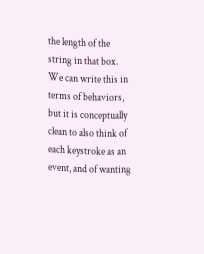the length of the string in that box. We can write this in terms of behaviors, but it is conceptually clean to also think of each keystroke as an event, and of wanting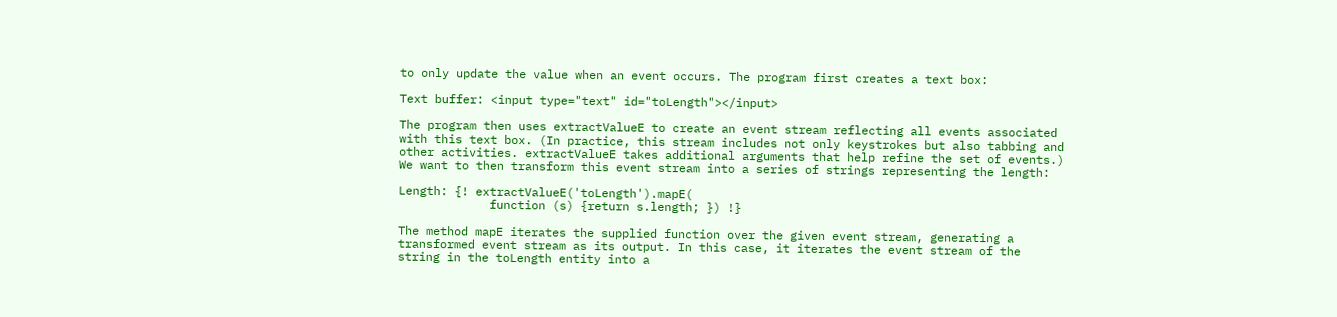to only update the value when an event occurs. The program first creates a text box:

Text buffer: <input type="text" id="toLength"></input>

The program then uses extractValueE to create an event stream reflecting all events associated with this text box. (In practice, this stream includes not only keystrokes but also tabbing and other activities. extractValueE takes additional arguments that help refine the set of events.) We want to then transform this event stream into a series of strings representing the length:

Length: {! extractValueE('toLength').mapE(
             function (s) {return s.length; }) !}

The method mapE iterates the supplied function over the given event stream, generating a transformed event stream as its output. In this case, it iterates the event stream of the string in the toLength entity into a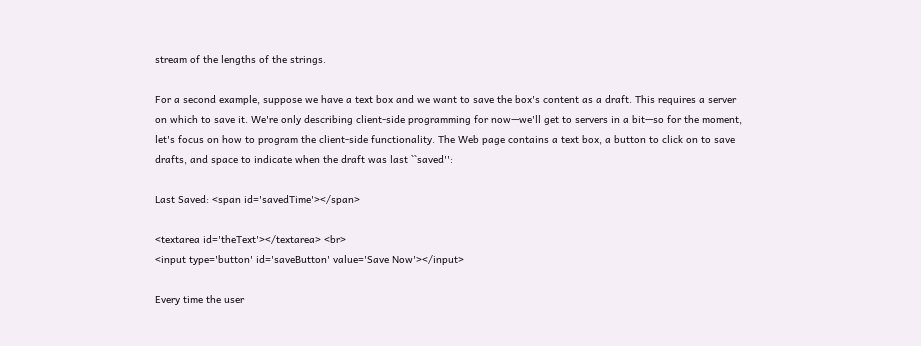stream of the lengths of the strings.

For a second example, suppose we have a text box and we want to save the box's content as a draft. This requires a server on which to save it. We're only describing client-side programming for now—we'll get to servers in a bit—so for the moment, let's focus on how to program the client-side functionality. The Web page contains a text box, a button to click on to save drafts, and space to indicate when the draft was last ``saved'':

Last Saved: <span id='savedTime'></span>

<textarea id='theText'></textarea> <br>
<input type='button' id='saveButton' value='Save Now'></input>

Every time the user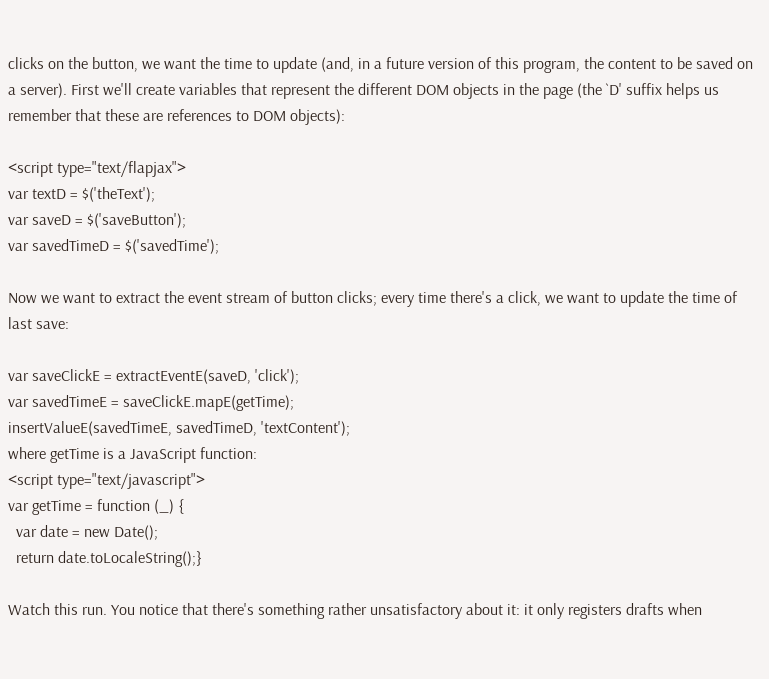clicks on the button, we want the time to update (and, in a future version of this program, the content to be saved on a server). First we'll create variables that represent the different DOM objects in the page (the `D' suffix helps us remember that these are references to DOM objects):

<script type="text/flapjax">
var textD = $('theText');
var saveD = $('saveButton');
var savedTimeD = $('savedTime');

Now we want to extract the event stream of button clicks; every time there's a click, we want to update the time of last save:

var saveClickE = extractEventE(saveD, 'click');
var savedTimeE = saveClickE.mapE(getTime);
insertValueE(savedTimeE, savedTimeD, 'textContent');
where getTime is a JavaScript function:
<script type="text/javascript">
var getTime = function (_) {
  var date = new Date();
  return date.toLocaleString();}

Watch this run. You notice that there's something rather unsatisfactory about it: it only registers drafts when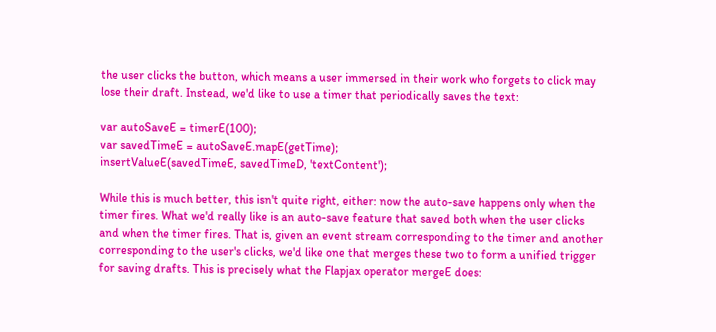the user clicks the button, which means a user immersed in their work who forgets to click may lose their draft. Instead, we'd like to use a timer that periodically saves the text:

var autoSaveE = timerE(100);
var savedTimeE = autoSaveE.mapE(getTime);
insertValueE(savedTimeE, savedTimeD, 'textContent');

While this is much better, this isn't quite right, either: now the auto-save happens only when the timer fires. What we'd really like is an auto-save feature that saved both when the user clicks and when the timer fires. That is, given an event stream corresponding to the timer and another corresponding to the user's clicks, we'd like one that merges these two to form a unified trigger for saving drafts. This is precisely what the Flapjax operator mergeE does: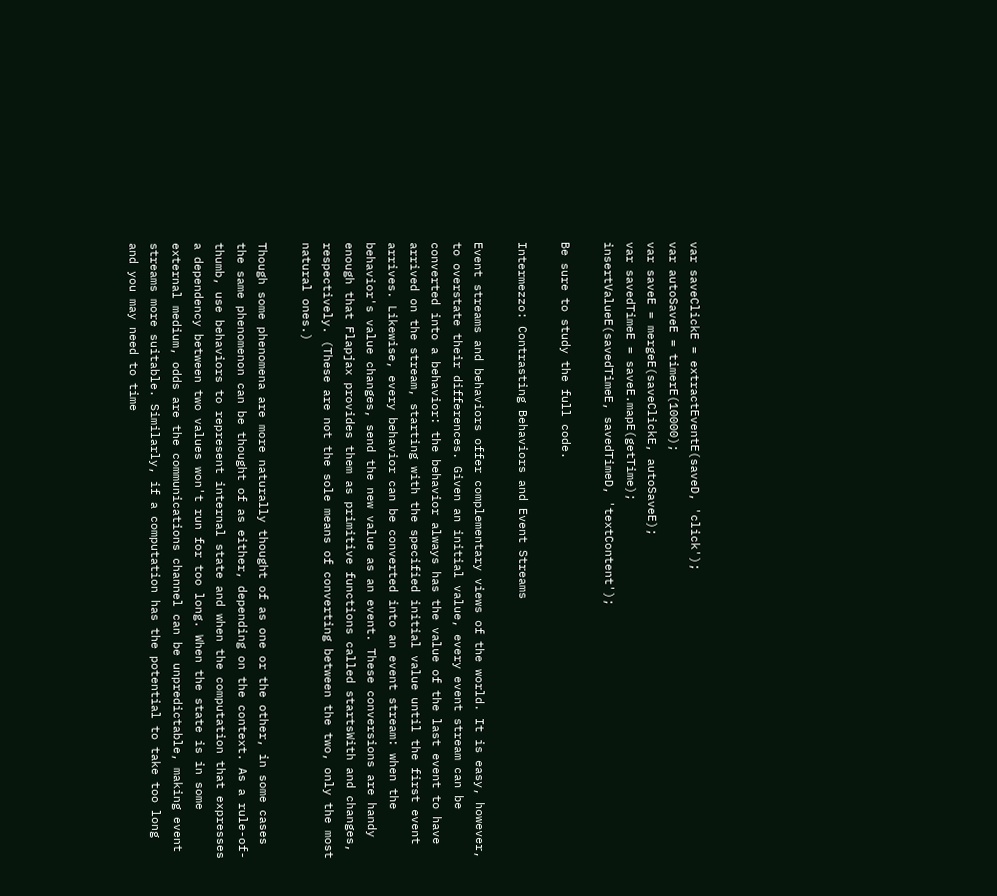var saveClickE = extractEventE(saveD, 'click');
var autoSaveE = timerE(10000);
var saveE = mergeE(saveClickE, autoSaveE);
var savedTimeE = saveE.mapE(getTime);
insertValueE(savedTimeE, savedTimeD, 'textContent');

Be sure to study the full code.

Intermezzo: Contrasting Behaviors and Event Streams

Event streams and behaviors offer complementary views of the world. It is easy, however, to overstate their differences. Given an initial value, every event stream can be converted into a behavior: the behavior always has the value of the last event to have arrived on the stream, starting with the specified initial value until the first event arrives. Likewise, every behavior can be converted into an event stream: when the behavior's value changes, send the new value as an event. These conversions are handy enough that Flapjax provides them as primitive functions called startsWith and changes, respectively. (These are not the sole means of converting between the two, only the most natural ones.)

Though some phenomena are more naturally thought of as one or the other, in some cases the same phenomenon can be thought of as either, depending on the context. As a rule-of-thumb, use behaviors to represent internal state and when the computation that expresses a dependency between two values won't run for too long. When the state is in some external medium, odds are the communications channel can be unpredictable, making event streams more suitable. Similarly, if a computation has the potential to take too long and you may need to time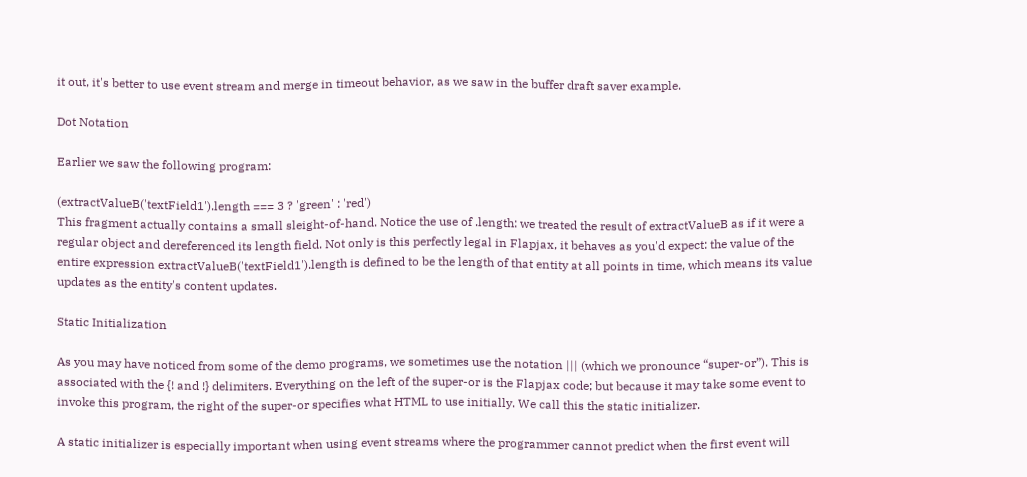it out, it's better to use event stream and merge in timeout behavior, as we saw in the buffer draft saver example.

Dot Notation

Earlier we saw the following program:

(extractValueB('textField1').length === 3 ? 'green' : 'red')
This fragment actually contains a small sleight-of-hand. Notice the use of .length: we treated the result of extractValueB as if it were a regular object and dereferenced its length field. Not only is this perfectly legal in Flapjax, it behaves as you'd expect: the value of the entire expression extractValueB('textField1').length is defined to be the length of that entity at all points in time, which means its value updates as the entity's content updates.

Static Initialization

As you may have noticed from some of the demo programs, we sometimes use the notation ||| (which we pronounce “super-or”). This is associated with the {! and !} delimiters. Everything on the left of the super-or is the Flapjax code; but because it may take some event to invoke this program, the right of the super-or specifies what HTML to use initially. We call this the static initializer.

A static initializer is especially important when using event streams where the programmer cannot predict when the first event will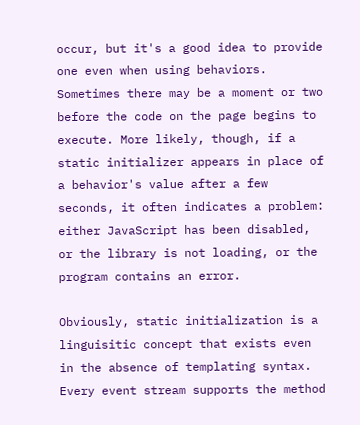occur, but it's a good idea to provide one even when using behaviors. Sometimes there may be a moment or two before the code on the page begins to execute. More likely, though, if a static initializer appears in place of a behavior's value after a few seconds, it often indicates a problem: either JavaScript has been disabled, or the library is not loading, or the program contains an error.

Obviously, static initialization is a linguisitic concept that exists even in the absence of templating syntax. Every event stream supports the method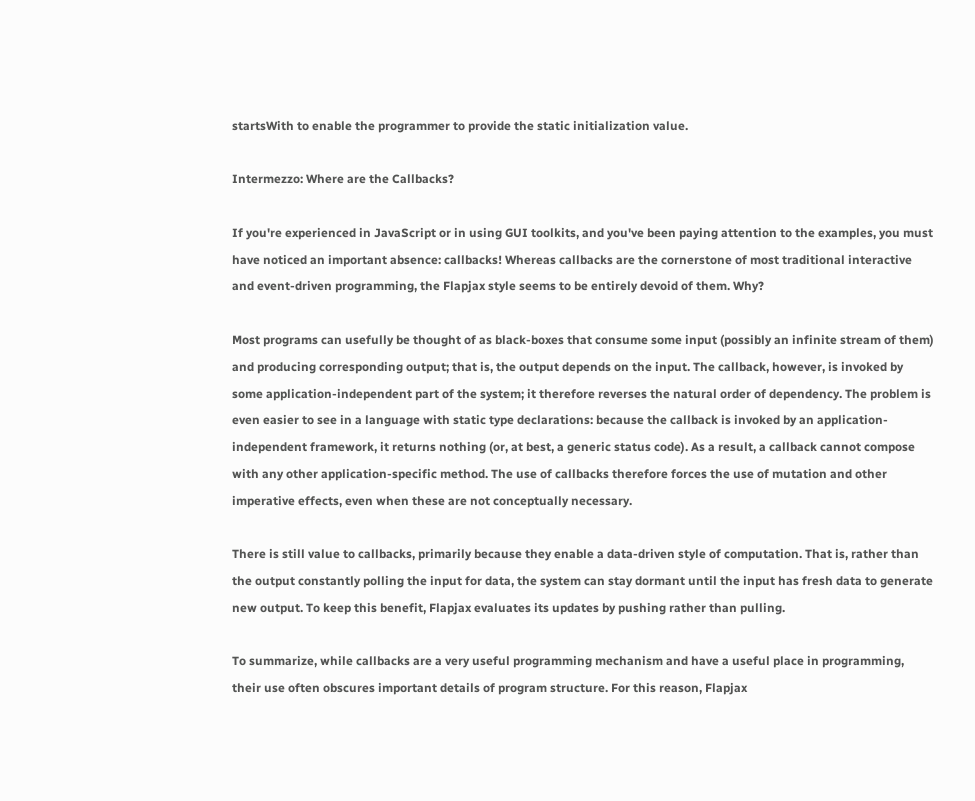startsWith to enable the programmer to provide the static initialization value.

Intermezzo: Where are the Callbacks?

If you're experienced in JavaScript or in using GUI toolkits, and you've been paying attention to the examples, you must have noticed an important absence: callbacks! Whereas callbacks are the cornerstone of most traditional interactive and event-driven programming, the Flapjax style seems to be entirely devoid of them. Why?

Most programs can usefully be thought of as black-boxes that consume some input (possibly an infinite stream of them) and producing corresponding output; that is, the output depends on the input. The callback, however, is invoked by some application-independent part of the system; it therefore reverses the natural order of dependency. The problem is even easier to see in a language with static type declarations: because the callback is invoked by an application-independent framework, it returns nothing (or, at best, a generic status code). As a result, a callback cannot compose with any other application-specific method. The use of callbacks therefore forces the use of mutation and other imperative effects, even when these are not conceptually necessary.

There is still value to callbacks, primarily because they enable a data-driven style of computation. That is, rather than the output constantly polling the input for data, the system can stay dormant until the input has fresh data to generate new output. To keep this benefit, Flapjax evaluates its updates by pushing rather than pulling.

To summarize, while callbacks are a very useful programming mechanism and have a useful place in programming, their use often obscures important details of program structure. For this reason, Flapjax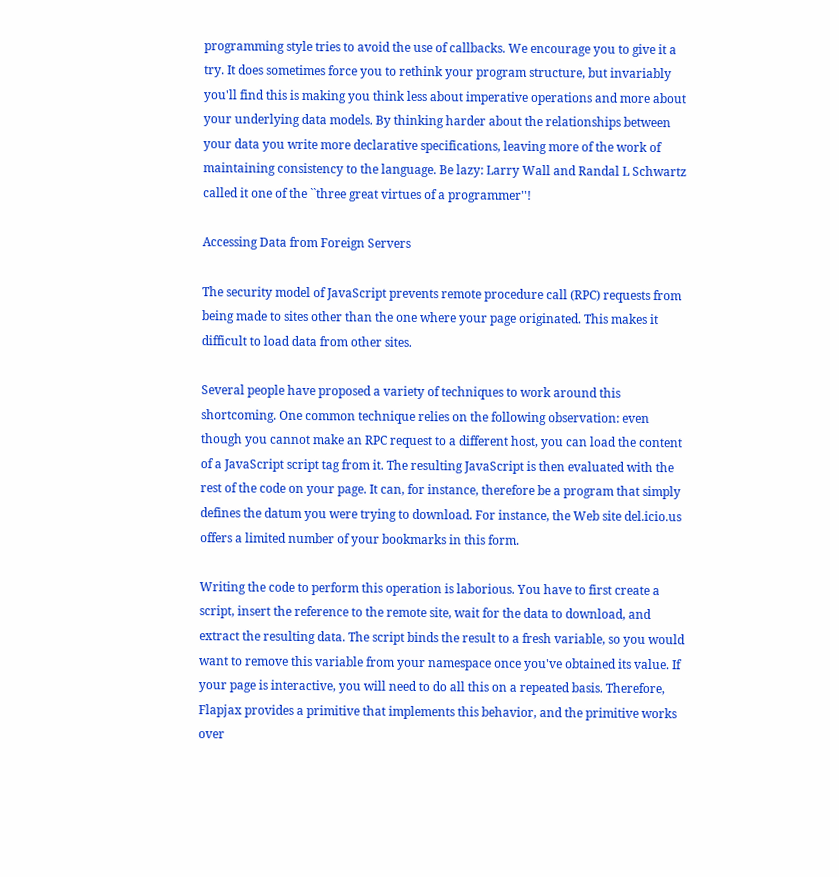programming style tries to avoid the use of callbacks. We encourage you to give it a try. It does sometimes force you to rethink your program structure, but invariably you'll find this is making you think less about imperative operations and more about your underlying data models. By thinking harder about the relationships between your data you write more declarative specifications, leaving more of the work of maintaining consistency to the language. Be lazy: Larry Wall and Randal L Schwartz called it one of the ``three great virtues of a programmer''!

Accessing Data from Foreign Servers

The security model of JavaScript prevents remote procedure call (RPC) requests from being made to sites other than the one where your page originated. This makes it difficult to load data from other sites.

Several people have proposed a variety of techniques to work around this shortcoming. One common technique relies on the following observation: even though you cannot make an RPC request to a different host, you can load the content of a JavaScript script tag from it. The resulting JavaScript is then evaluated with the rest of the code on your page. It can, for instance, therefore be a program that simply defines the datum you were trying to download. For instance, the Web site del.icio.us offers a limited number of your bookmarks in this form.

Writing the code to perform this operation is laborious. You have to first create a script, insert the reference to the remote site, wait for the data to download, and extract the resulting data. The script binds the result to a fresh variable, so you would want to remove this variable from your namespace once you've obtained its value. If your page is interactive, you will need to do all this on a repeated basis. Therefore, Flapjax provides a primitive that implements this behavior, and the primitive works over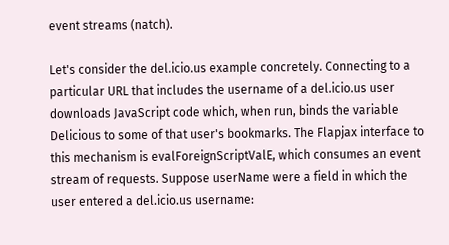event streams (natch).

Let's consider the del.icio.us example concretely. Connecting to a particular URL that includes the username of a del.icio.us user downloads JavaScript code which, when run, binds the variable Delicious to some of that user's bookmarks. The Flapjax interface to this mechanism is evalForeignScriptValE, which consumes an event stream of requests. Suppose userName were a field in which the user entered a del.icio.us username: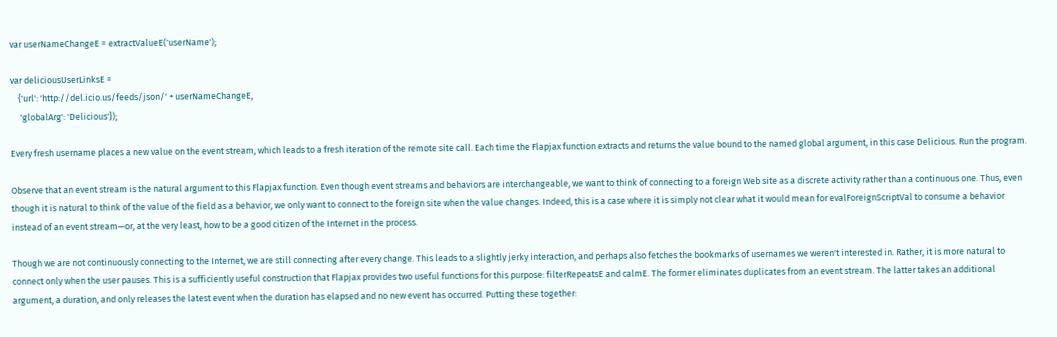var userNameChangeE = extractValueE('userName');

var deliciousUserLinksE =
    {'url': 'http://del.icio.us/feeds/json/' + userNameChangeE,
     'globalArg': 'Delicious'});

Every fresh username places a new value on the event stream, which leads to a fresh iteration of the remote site call. Each time the Flapjax function extracts and returns the value bound to the named global argument, in this case Delicious. Run the program.

Observe that an event stream is the natural argument to this Flapjax function. Even though event streams and behaviors are interchangeable, we want to think of connecting to a foreign Web site as a discrete activity rather than a continuous one. Thus, even though it is natural to think of the value of the field as a behavior, we only want to connect to the foreign site when the value changes. Indeed, this is a case where it is simply not clear what it would mean for evalForeignScriptVal to consume a behavior instead of an event stream—or, at the very least, how to be a good citizen of the Internet in the process.

Though we are not continuously connecting to the Internet, we are still connecting after every change. This leads to a slightly jerky interaction, and perhaps also fetches the bookmarks of usernames we weren't interested in. Rather, it is more natural to connect only when the user pauses. This is a sufficiently useful construction that Flapjax provides two useful functions for this purpose: filterRepeatsE and calmE. The former eliminates duplicates from an event stream. The latter takes an additional argument, a duration, and only releases the latest event when the duration has elapsed and no new event has occurred. Putting these together: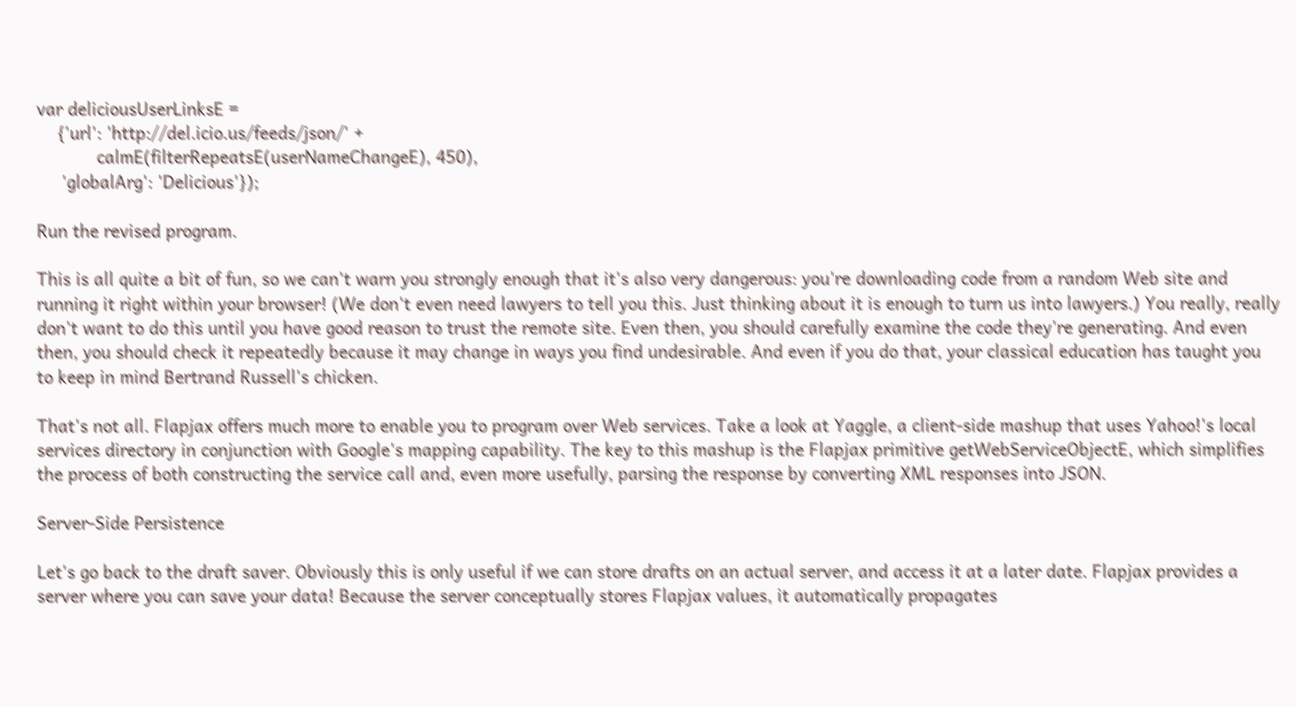var deliciousUserLinksE =
    {'url': 'http://del.icio.us/feeds/json/' +
            calmE(filterRepeatsE(userNameChangeE), 450),
     'globalArg': 'Delicious'});

Run the revised program.

This is all quite a bit of fun, so we can't warn you strongly enough that it's also very dangerous: you're downloading code from a random Web site and running it right within your browser! (We don't even need lawyers to tell you this. Just thinking about it is enough to turn us into lawyers.) You really, really don't want to do this until you have good reason to trust the remote site. Even then, you should carefully examine the code they're generating. And even then, you should check it repeatedly because it may change in ways you find undesirable. And even if you do that, your classical education has taught you to keep in mind Bertrand Russell's chicken.

That's not all. Flapjax offers much more to enable you to program over Web services. Take a look at Yaggle, a client-side mashup that uses Yahoo!'s local services directory in conjunction with Google's mapping capability. The key to this mashup is the Flapjax primitive getWebServiceObjectE, which simplifies the process of both constructing the service call and, even more usefully, parsing the response by converting XML responses into JSON.

Server-Side Persistence

Let's go back to the draft saver. Obviously this is only useful if we can store drafts on an actual server, and access it at a later date. Flapjax provides a server where you can save your data! Because the server conceptually stores Flapjax values, it automatically propagates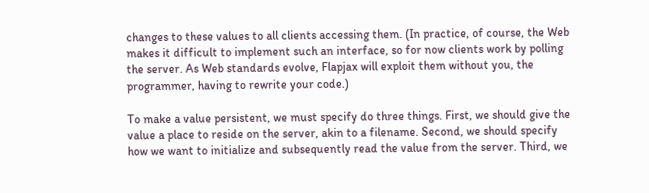changes to these values to all clients accessing them. (In practice, of course, the Web makes it difficult to implement such an interface, so for now clients work by polling the server. As Web standards evolve, Flapjax will exploit them without you, the programmer, having to rewrite your code.)

To make a value persistent, we must specify do three things. First, we should give the value a place to reside on the server, akin to a filename. Second, we should specify how we want to initialize and subsequently read the value from the server. Third, we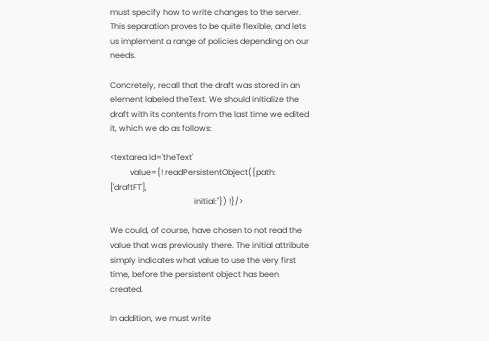must specify how to write changes to the server. This separation proves to be quite flexible, and lets us implement a range of policies depending on our needs.

Concretely, recall that the draft was stored in an element labeled theText. We should initialize the draft with its contents from the last time we edited it, which we do as follows:

<textarea id='theText'
          value={! readPersistentObject({path: ['draftFT'],
                                          initial:''}) !}/>

We could, of course, have chosen to not read the value that was previously there. The initial attribute simply indicates what value to use the very first time, before the persistent object has been created.

In addition, we must write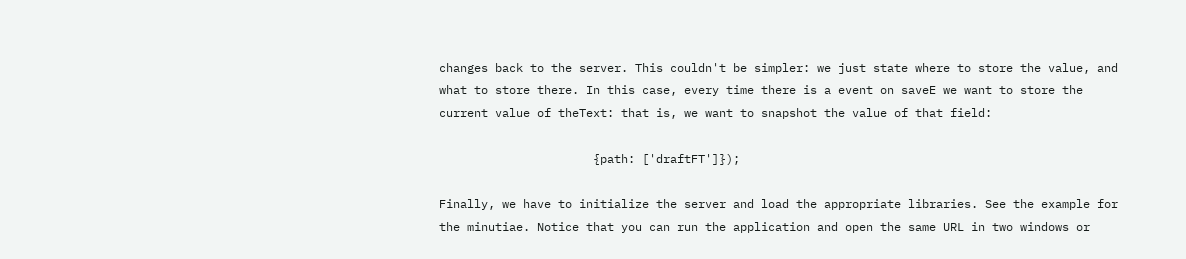changes back to the server. This couldn't be simpler: we just state where to store the value, and what to store there. In this case, every time there is a event on saveE we want to store the current value of theText: that is, we want to snapshot the value of that field:

                      {path: ['draftFT']});

Finally, we have to initialize the server and load the appropriate libraries. See the example for the minutiae. Notice that you can run the application and open the same URL in two windows or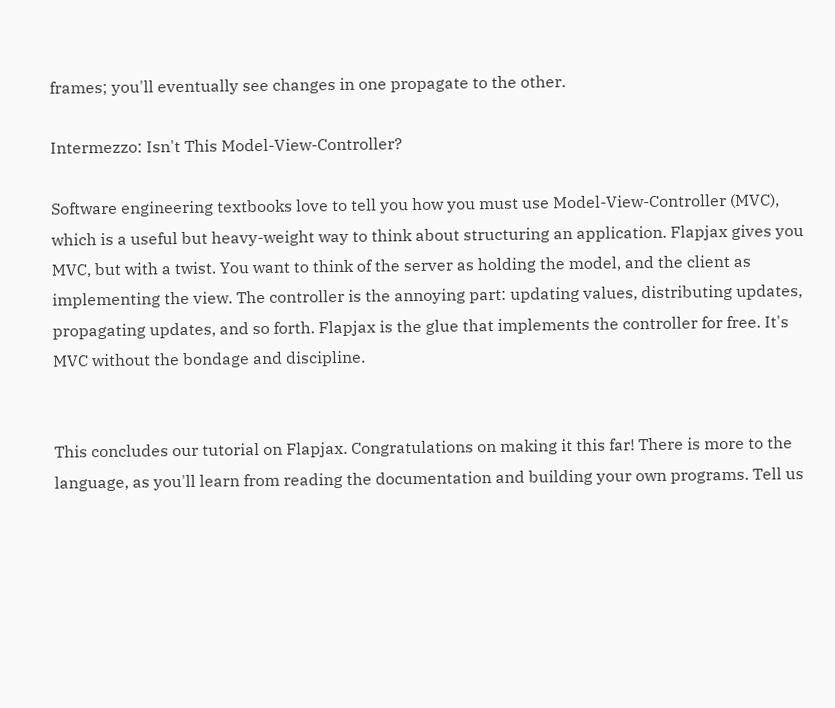frames; you'll eventually see changes in one propagate to the other.

Intermezzo: Isn't This Model-View-Controller?

Software engineering textbooks love to tell you how you must use Model-View-Controller (MVC), which is a useful but heavy-weight way to think about structuring an application. Flapjax gives you MVC, but with a twist. You want to think of the server as holding the model, and the client as implementing the view. The controller is the annoying part: updating values, distributing updates, propagating updates, and so forth. Flapjax is the glue that implements the controller for free. It's MVC without the bondage and discipline.


This concludes our tutorial on Flapjax. Congratulations on making it this far! There is more to the language, as you'll learn from reading the documentation and building your own programs. Tell us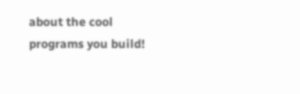about the cool programs you build!